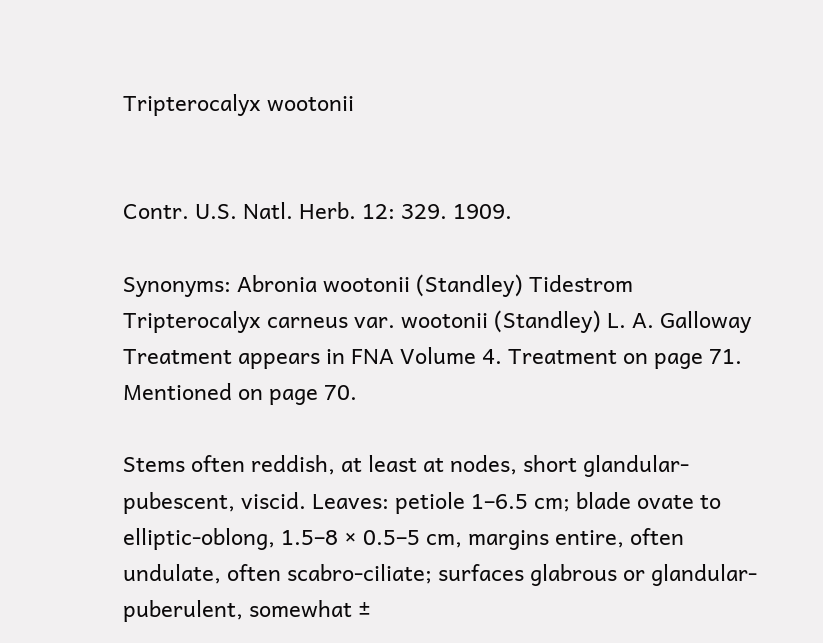Tripterocalyx wootonii


Contr. U.S. Natl. Herb. 12: 329. 1909.

Synonyms: Abronia wootonii (Standley) Tidestrom Tripterocalyx carneus var. wootonii (Standley) L. A. Galloway
Treatment appears in FNA Volume 4. Treatment on page 71. Mentioned on page 70.

Stems often reddish, at least at nodes, short glandular-pubescent, viscid. Leaves: petiole 1–6.5 cm; blade ovate to elliptic-oblong, 1.5–8 × 0.5–5 cm, margins entire, often undulate, often scabro-ciliate; surfaces glabrous or glandular-puberulent, somewhat ±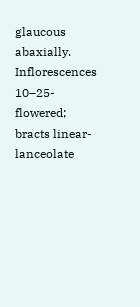glaucous abaxially. Inflorescences 10–25-flowered; bracts linear-lanceolate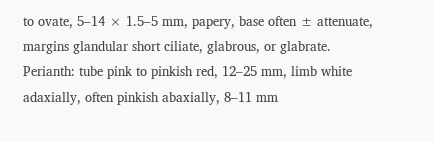to ovate, 5–14 × 1.5–5 mm, papery, base often ± attenuate, margins glandular short ciliate, glabrous, or glabrate. Perianth: tube pink to pinkish red, 12–25 mm, limb white adaxially, often pinkish abaxially, 8–11 mm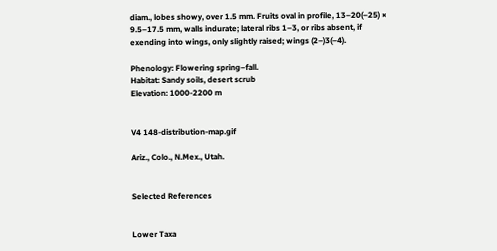diam., lobes showy, over 1.5 mm. Fruits oval in profile, 13–20(–25) × 9.5–17.5 mm, walls indurate; lateral ribs 1–3, or ribs absent, if exending into wings, only slightly raised; wings (2–)3(–4).

Phenology: Flowering spring–fall.
Habitat: Sandy soils, desert scrub
Elevation: 1000-2200 m


V4 148-distribution-map.gif

Ariz., Colo., N.Mex., Utah.


Selected References


Lower Taxa